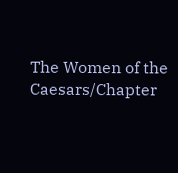The Women of the Caesars/Chapter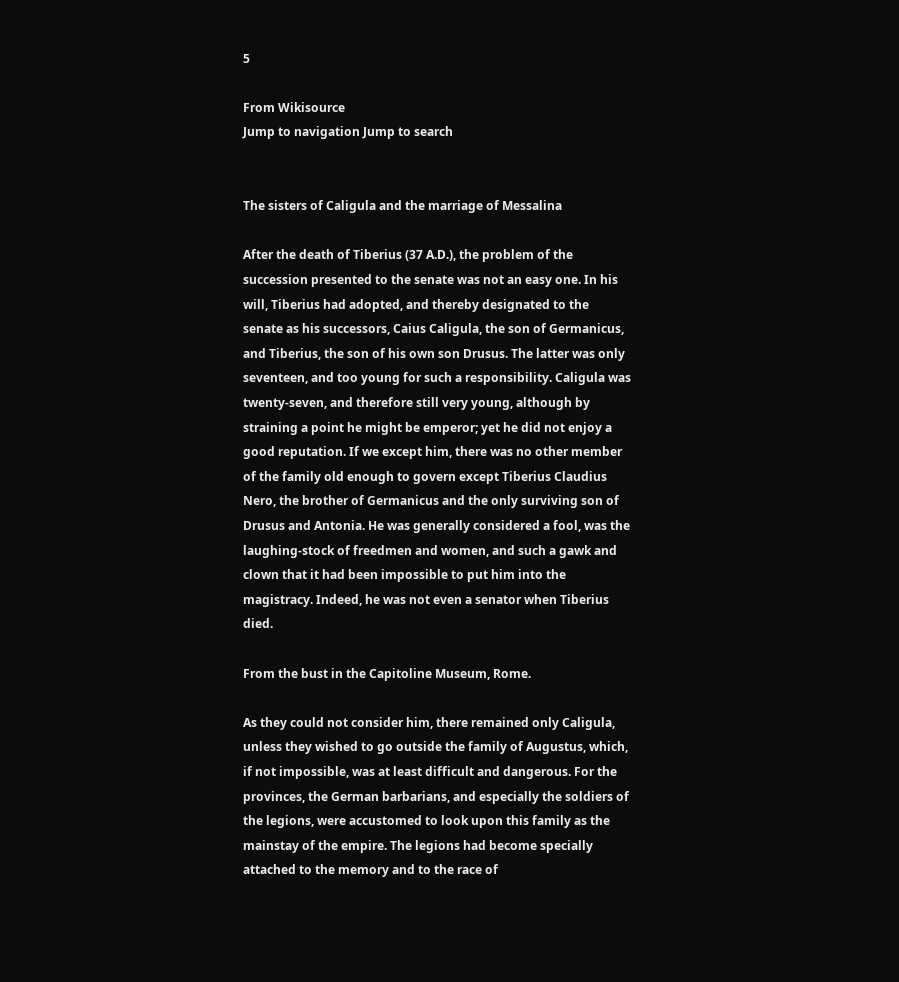5

From Wikisource
Jump to navigation Jump to search


The sisters of Caligula and the marriage of Messalina

After the death of Tiberius (37 A.D.), the problem of the succession presented to the senate was not an easy one. In his will, Tiberius had adopted, and thereby designated to the senate as his successors, Caius Caligula, the son of Germanicus, and Tiberius, the son of his own son Drusus. The latter was only seventeen, and too young for such a responsibility. Caligula was twenty-seven, and therefore still very young, although by straining a point he might be emperor; yet he did not enjoy a good reputation. If we except him, there was no other member of the family old enough to govern except Tiberius Claudius Nero, the brother of Germanicus and the only surviving son of Drusus and Antonia. He was generally considered a fool, was the laughing-stock of freedmen and women, and such a gawk and clown that it had been impossible to put him into the magistracy. Indeed, he was not even a senator when Tiberius died.

From the bust in the Capitoline Museum, Rome.

As they could not consider him, there remained only Caligula, unless they wished to go outside the family of Augustus, which, if not impossible, was at least difficult and dangerous. For the provinces, the German barbarians, and especially the soldiers of the legions, were accustomed to look upon this family as the mainstay of the empire. The legions had become specially attached to the memory and to the race of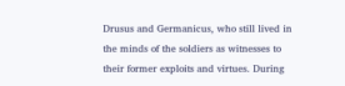Drusus and Germanicus, who still lived in the minds of the soldiers as witnesses to their former exploits and virtues. During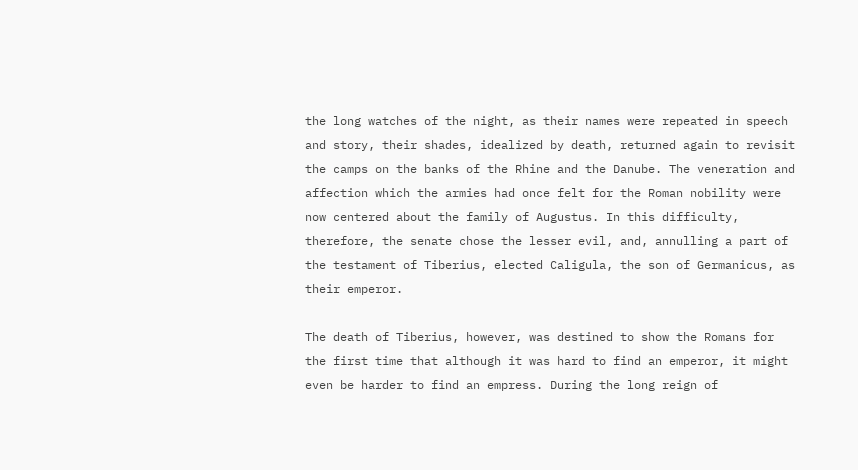the long watches of the night, as their names were repeated in speech and story, their shades, idealized by death, returned again to revisit the camps on the banks of the Rhine and the Danube. The veneration and affection which the armies had once felt for the Roman nobility were now centered about the family of Augustus. In this difficulty, therefore, the senate chose the lesser evil, and, annulling a part of the testament of Tiberius, elected Caligula, the son of Germanicus, as their emperor.

The death of Tiberius, however, was destined to show the Romans for the first time that although it was hard to find an emperor, it might even be harder to find an empress. During the long reign of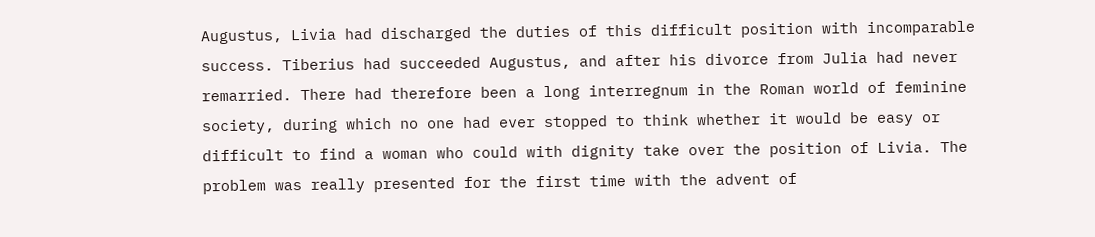Augustus, Livia had discharged the duties of this difficult position with incomparable success. Tiberius had succeeded Augustus, and after his divorce from Julia had never remarried. There had therefore been a long interregnum in the Roman world of feminine society, during which no one had ever stopped to think whether it would be easy or difficult to find a woman who could with dignity take over the position of Livia. The problem was really presented for the first time with the advent of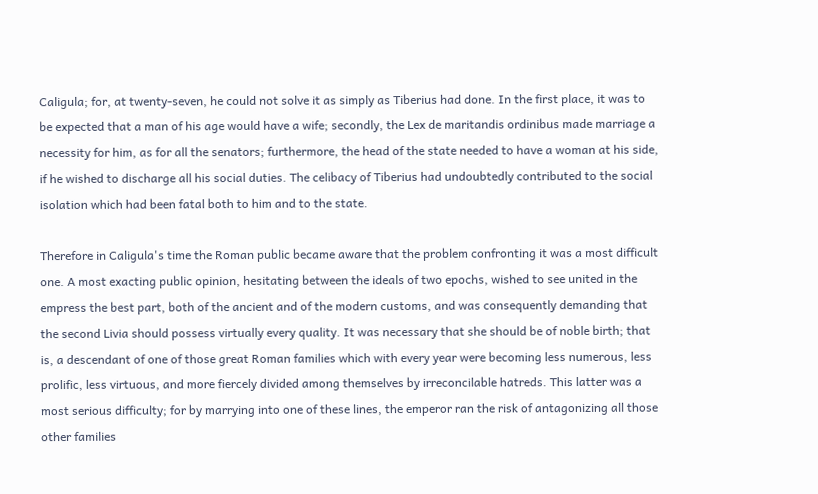Caligula; for, at twenty-seven, he could not solve it as simply as Tiberius had done. In the first place, it was to be expected that a man of his age would have a wife; secondly, the Lex de maritandis ordinibus made marriage a necessity for him, as for all the senators; furthermore, the head of the state needed to have a woman at his side, if he wished to discharge all his social duties. The celibacy of Tiberius had undoubtedly contributed to the social isolation which had been fatal both to him and to the state.

Therefore in Caligula's time the Roman public became aware that the problem confronting it was a most difficult one. A most exacting public opinion, hesitating between the ideals of two epochs, wished to see united in the empress the best part, both of the ancient and of the modern customs, and was consequently demanding that the second Livia should possess virtually every quality. It was necessary that she should be of noble birth; that is, a descendant of one of those great Roman families which with every year were becoming less numerous, less prolific, less virtuous, and more fiercely divided among themselves by irreconcilable hatreds. This latter was a most serious difficulty; for by marrying into one of these lines, the emperor ran the risk of antagonizing all those other families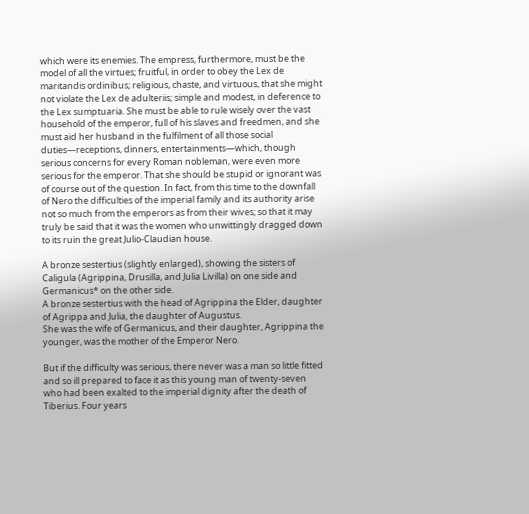which were its enemies. The empress, furthermore, must be the model of all the virtues; fruitful, in order to obey the Lex de maritandis ordinibus; religious, chaste, and virtuous, that she might not violate the Lex de adulteriis; simple and modest, in deference to the Lex sumptuaria. She must be able to rule wisely over the vast household of the emperor, full of his slaves and freedmen, and she must aid her husband in the fulfilment of all those social duties—receptions, dinners, entertainments—which, though serious concerns for every Roman nobleman, were even more serious for the emperor. That she should be stupid or ignorant was of course out of the question. In fact, from this time to the downfall of Nero the difficulties of the imperial family and its authority arise not so much from the emperors as from their wives; so that it may truly be said that it was the women who unwittingly dragged down to its ruin the great Julio-Claudian house.

A bronze sestertius (slightly enlarged), showing the sisters of Caligula (Agrippina, Drusilla, and Julia Livilla) on one side and Germanicus* on the other side.
A bronze sestertius with the head of Agrippina the Elder, daughter of Agrippa and Julia, the daughter of Augustus.
She was the wife of Germanicus, and their daughter, Agrippina the younger, was the mother of the Emperor Nero.

But if the difficulty was serious, there never was a man so little fitted and so ill prepared to face it as this young man of twenty-seven who had been exalted to the imperial dignity after the death of Tiberius. Four years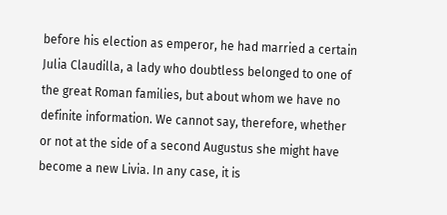before his election as emperor, he had married a certain Julia Claudilla, a lady who doubtless belonged to one of the great Roman families, but about whom we have no definite information. We cannot say, therefore, whether or not at the side of a second Augustus she might have become a new Livia. In any case, it is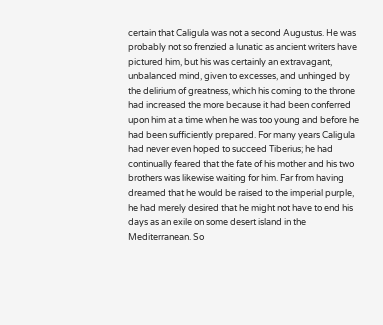certain that Caligula was not a second Augustus. He was probably not so frenzied a lunatic as ancient writers have pictured him, but his was certainly an extravagant, unbalanced mind, given to excesses, and unhinged by the delirium of greatness, which his coming to the throne had increased the more because it had been conferred upon him at a time when he was too young and before he had been sufficiently prepared. For many years Caligula had never even hoped to succeed Tiberius; he had continually feared that the fate of his mother and his two brothers was likewise waiting for him. Far from having dreamed that he would be raised to the imperial purple, he had merely desired that he might not have to end his days as an exile on some desert island in the Mediterranean. So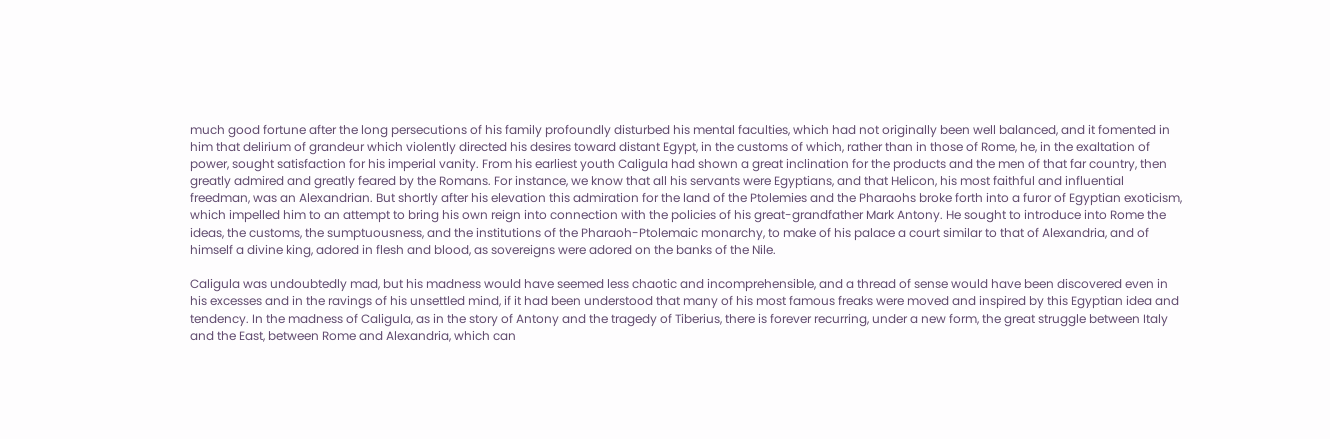much good fortune after the long persecutions of his family profoundly disturbed his mental faculties, which had not originally been well balanced, and it fomented in him that delirium of grandeur which violently directed his desires toward distant Egypt, in the customs of which, rather than in those of Rome, he, in the exaltation of power, sought satisfaction for his imperial vanity. From his earliest youth Caligula had shown a great inclination for the products and the men of that far country, then greatly admired and greatly feared by the Romans. For instance, we know that all his servants were Egyptians, and that Helicon, his most faithful and influential freedman, was an Alexandrian. But shortly after his elevation this admiration for the land of the Ptolemies and the Pharaohs broke forth into a furor of Egyptian exoticism, which impelled him to an attempt to bring his own reign into connection with the policies of his great-grandfather Mark Antony. He sought to introduce into Rome the ideas, the customs, the sumptuousness, and the institutions of the Pharaoh-Ptolemaic monarchy, to make of his palace a court similar to that of Alexandria, and of himself a divine king, adored in flesh and blood, as sovereigns were adored on the banks of the Nile.

Caligula was undoubtedly mad, but his madness would have seemed less chaotic and incomprehensible, and a thread of sense would have been discovered even in his excesses and in the ravings of his unsettled mind, if it had been understood that many of his most famous freaks were moved and inspired by this Egyptian idea and tendency. In the madness of Caligula, as in the story of Antony and the tragedy of Tiberius, there is forever recurring, under a new form, the great struggle between Italy and the East, between Rome and Alexandria, which can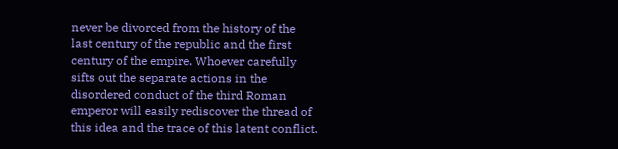never be divorced from the history of the last century of the republic and the first century of the empire. Whoever carefully sifts out the separate actions in the disordered conduct of the third Roman emperor will easily rediscover the thread of this idea and the trace of this latent conflict.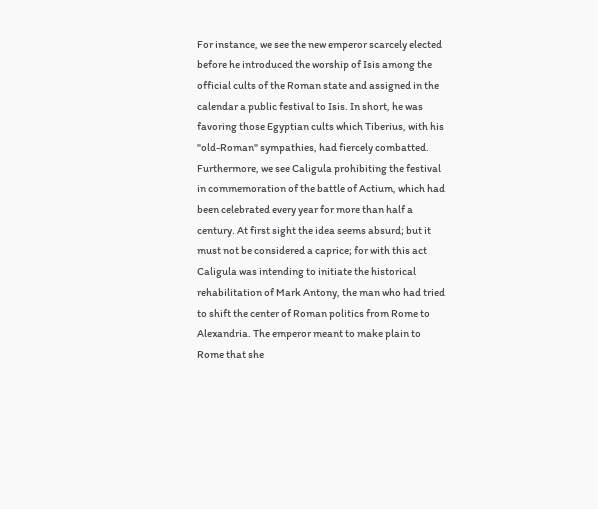For instance, we see the new emperor scarcely elected before he introduced the worship of Isis among the official cults of the Roman state and assigned in the calendar a public festival to Isis. In short, he was favoring those Egyptian cults which Tiberius, with his "old-Roman" sympathies, had fiercely combatted. Furthermore, we see Caligula prohibiting the festival in commemoration of the battle of Actium, which had been celebrated every year for more than half a century. At first sight the idea seems absurd; but it must not be considered a caprice; for with this act Caligula was intending to initiate the historical rehabilitation of Mark Antony, the man who had tried to shift the center of Roman politics from Rome to Alexandria. The emperor meant to make plain to Rome that she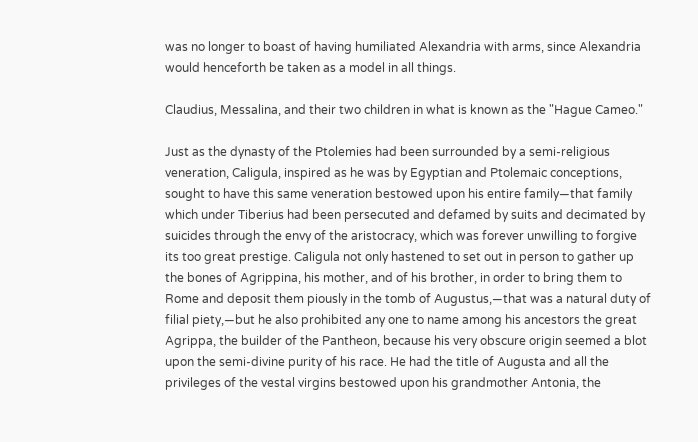was no longer to boast of having humiliated Alexandria with arms, since Alexandria would henceforth be taken as a model in all things.

Claudius, Messalina, and their two children in what is known as the "Hague Cameo."

Just as the dynasty of the Ptolemies had been surrounded by a semi-religious veneration, Caligula, inspired as he was by Egyptian and Ptolemaic conceptions, sought to have this same veneration bestowed upon his entire family—that family which under Tiberius had been persecuted and defamed by suits and decimated by suicides through the envy of the aristocracy, which was forever unwilling to forgive its too great prestige. Caligula not only hastened to set out in person to gather up the bones of Agrippina, his mother, and of his brother, in order to bring them to Rome and deposit them piously in the tomb of Augustus,—that was a natural duty of filial piety,—but he also prohibited any one to name among his ancestors the great Agrippa, the builder of the Pantheon, because his very obscure origin seemed a blot upon the semi-divine purity of his race. He had the title of Augusta and all the privileges of the vestal virgins bestowed upon his grandmother Antonia, the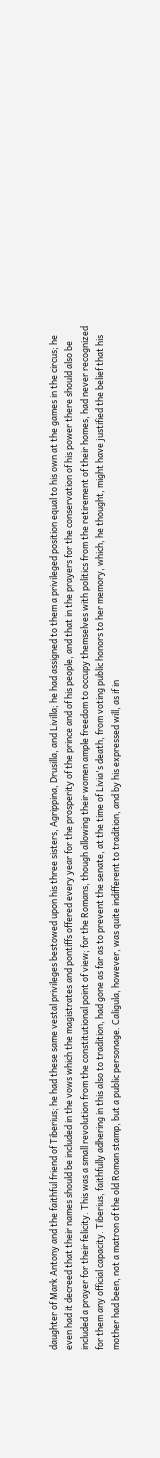daughter of Mark Antony and the faithful friend of Tiberius; he had these same vestal privileges bestowed upon his three sisters, Agrippina, Drusilla, and Livilla; he had assigned to them a privileged position equal to his own at the games in the circus; he even had it decreed that their names should be included in the vows which the magistrates and pontiffs offered every year for the prosperity of the prince and of his people, and that in the prayers for the conservation of his power there should also be included a prayer for their felicity. This was a small revolution from the constitutional point of view; for the Romans, though allowing their women ample freedom to occupy themselves with politics from the retirement of their homes, had never recognized for them any official capacity. Tiberius, faithfully adhering in this also to tradition, had gone as far as to prevent the senate, at the time of Livia's death, from voting public honors to her memory, which, he thought, might have justified the belief that his mother had been, not a matron of the old Roman stamp, but a public personage. Caligula, however, was quite indifferent to tradition, and by his expressed will, as if in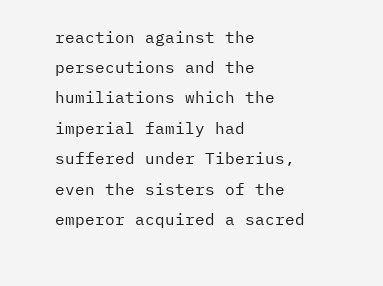reaction against the persecutions and the humiliations which the imperial family had suffered under Tiberius, even the sisters of the emperor acquired a sacred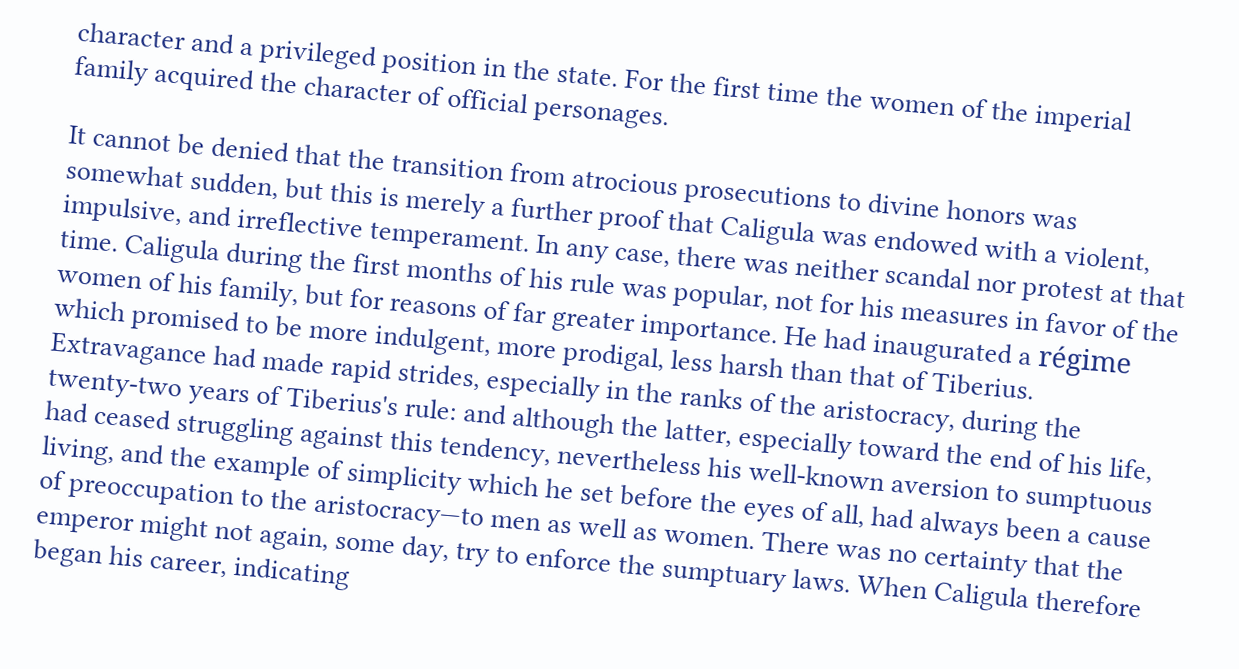character and a privileged position in the state. For the first time the women of the imperial family acquired the character of official personages.

It cannot be denied that the transition from atrocious prosecutions to divine honors was somewhat sudden, but this is merely a further proof that Caligula was endowed with a violent, impulsive, and irreflective temperament. In any case, there was neither scandal nor protest at that time. Caligula during the first months of his rule was popular, not for his measures in favor of the women of his family, but for reasons of far greater importance. He had inaugurated a régime which promised to be more indulgent, more prodigal, less harsh than that of Tiberius. Extravagance had made rapid strides, especially in the ranks of the aristocracy, during the twenty-two years of Tiberius's rule: and although the latter, especially toward the end of his life, had ceased struggling against this tendency, nevertheless his well-known aversion to sumptuous living, and the example of simplicity which he set before the eyes of all, had always been a cause of preoccupation to the aristocracy—to men as well as women. There was no certainty that the emperor might not again, some day, try to enforce the sumptuary laws. When Caligula therefore began his career, indicating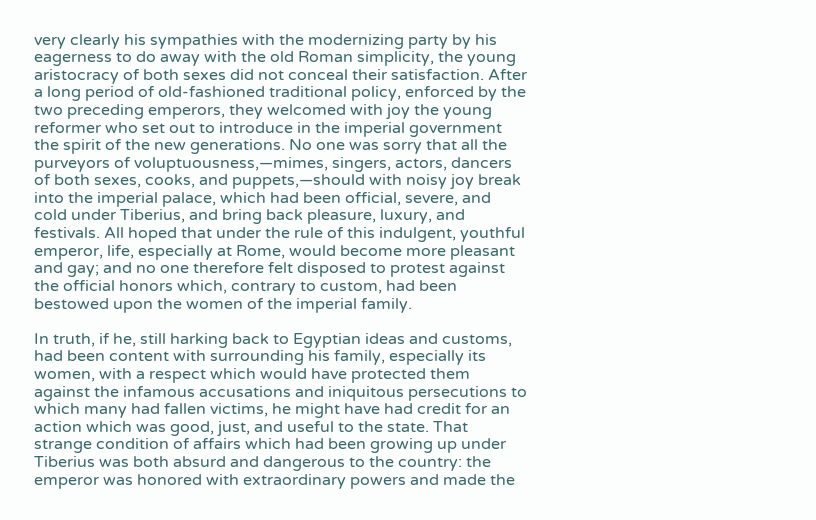very clearly his sympathies with the modernizing party by his eagerness to do away with the old Roman simplicity, the young aristocracy of both sexes did not conceal their satisfaction. After a long period of old-fashioned traditional policy, enforced by the two preceding emperors, they welcomed with joy the young reformer who set out to introduce in the imperial government the spirit of the new generations. No one was sorry that all the purveyors of voluptuousness,—mimes, singers, actors, dancers of both sexes, cooks, and puppets,—should with noisy joy break into the imperial palace, which had been official, severe, and cold under Tiberius, and bring back pleasure, luxury, and festivals. All hoped that under the rule of this indulgent, youthful emperor, life, especially at Rome, would become more pleasant and gay; and no one therefore felt disposed to protest against the official honors which, contrary to custom, had been bestowed upon the women of the imperial family.

In truth, if he, still harking back to Egyptian ideas and customs, had been content with surrounding his family, especially its women, with a respect which would have protected them against the infamous accusations and iniquitous persecutions to which many had fallen victims, he might have had credit for an action which was good, just, and useful to the state. That strange condition of affairs which had been growing up under Tiberius was both absurd and dangerous to the country: the emperor was honored with extraordinary powers and made the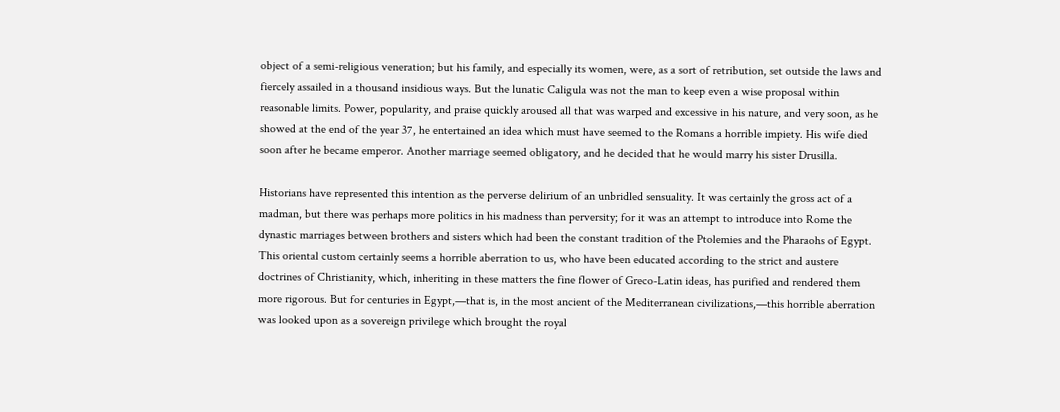object of a semi-religious veneration; but his family, and especially its women, were, as a sort of retribution, set outside the laws and fiercely assailed in a thousand insidious ways. But the lunatic Caligula was not the man to keep even a wise proposal within reasonable limits. Power, popularity, and praise quickly aroused all that was warped and excessive in his nature, and very soon, as he showed at the end of the year 37, he entertained an idea which must have seemed to the Romans a horrible impiety. His wife died soon after he became emperor. Another marriage seemed obligatory, and he decided that he would marry his sister Drusilla.

Historians have represented this intention as the perverse delirium of an unbridled sensuality. It was certainly the gross act of a madman, but there was perhaps more politics in his madness than perversity; for it was an attempt to introduce into Rome the dynastic marriages between brothers and sisters which had been the constant tradition of the Ptolemies and the Pharaohs of Egypt. This oriental custom certainly seems a horrible aberration to us, who have been educated according to the strict and austere doctrines of Christianity, which, inheriting in these matters the fine flower of Greco-Latin ideas, has purified and rendered them more rigorous. But for centuries in Egypt,—that is, in the most ancient of the Mediterranean civilizations,—this horrible aberration was looked upon as a sovereign privilege which brought the royal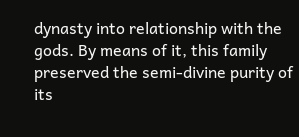dynasty into relationship with the gods. By means of it, this family preserved the semi-divine purity of its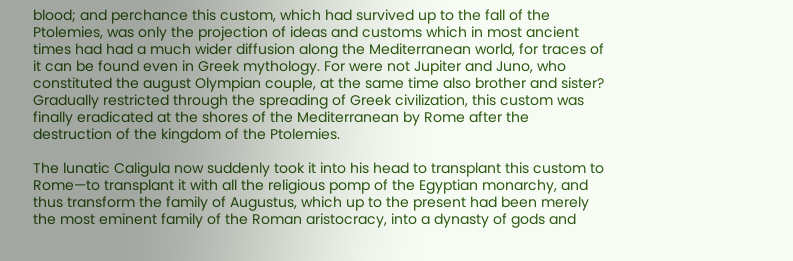blood; and perchance this custom, which had survived up to the fall of the Ptolemies, was only the projection of ideas and customs which in most ancient times had had a much wider diffusion along the Mediterranean world, for traces of it can be found even in Greek mythology. For were not Jupiter and Juno, who constituted the august Olympian couple, at the same time also brother and sister? Gradually restricted through the spreading of Greek civilization, this custom was finally eradicated at the shores of the Mediterranean by Rome after the destruction of the kingdom of the Ptolemies.

The lunatic Caligula now suddenly took it into his head to transplant this custom to Rome—to transplant it with all the religious pomp of the Egyptian monarchy, and thus transform the family of Augustus, which up to the present had been merely the most eminent family of the Roman aristocracy, into a dynasty of gods and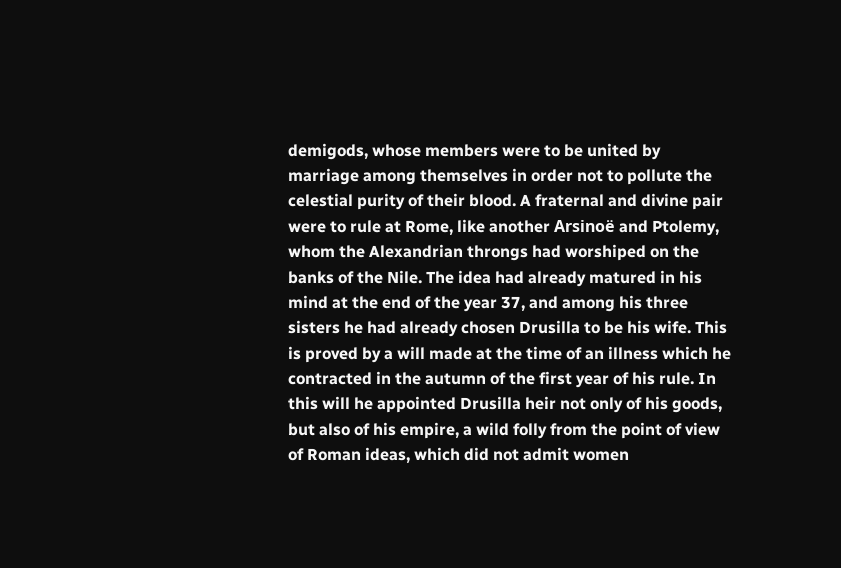demigods, whose members were to be united by marriage among themselves in order not to pollute the celestial purity of their blood. A fraternal and divine pair were to rule at Rome, like another Arsinoë and Ptolemy, whom the Alexandrian throngs had worshiped on the banks of the Nile. The idea had already matured in his mind at the end of the year 37, and among his three sisters he had already chosen Drusilla to be his wife. This is proved by a will made at the time of an illness which he contracted in the autumn of the first year of his rule. In this will he appointed Drusilla heir not only of his goods, but also of his empire, a wild folly from the point of view of Roman ideas, which did not admit women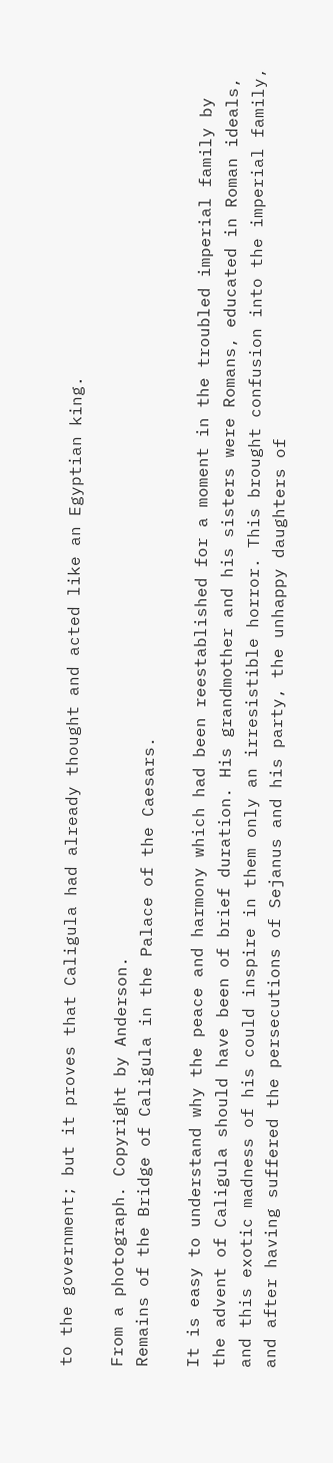to the government; but it proves that Caligula had already thought and acted like an Egyptian king.

From a photograph. Copyright by Anderson.
Remains of the Bridge of Caligula in the Palace of the Caesars.

It is easy to understand why the peace and harmony which had been reestablished for a moment in the troubled imperial family by the advent of Caligula should have been of brief duration. His grandmother and his sisters were Romans, educated in Roman ideals, and this exotic madness of his could inspire in them only an irresistible horror. This brought confusion into the imperial family, and after having suffered the persecutions of Sejanus and his party, the unhappy daughters of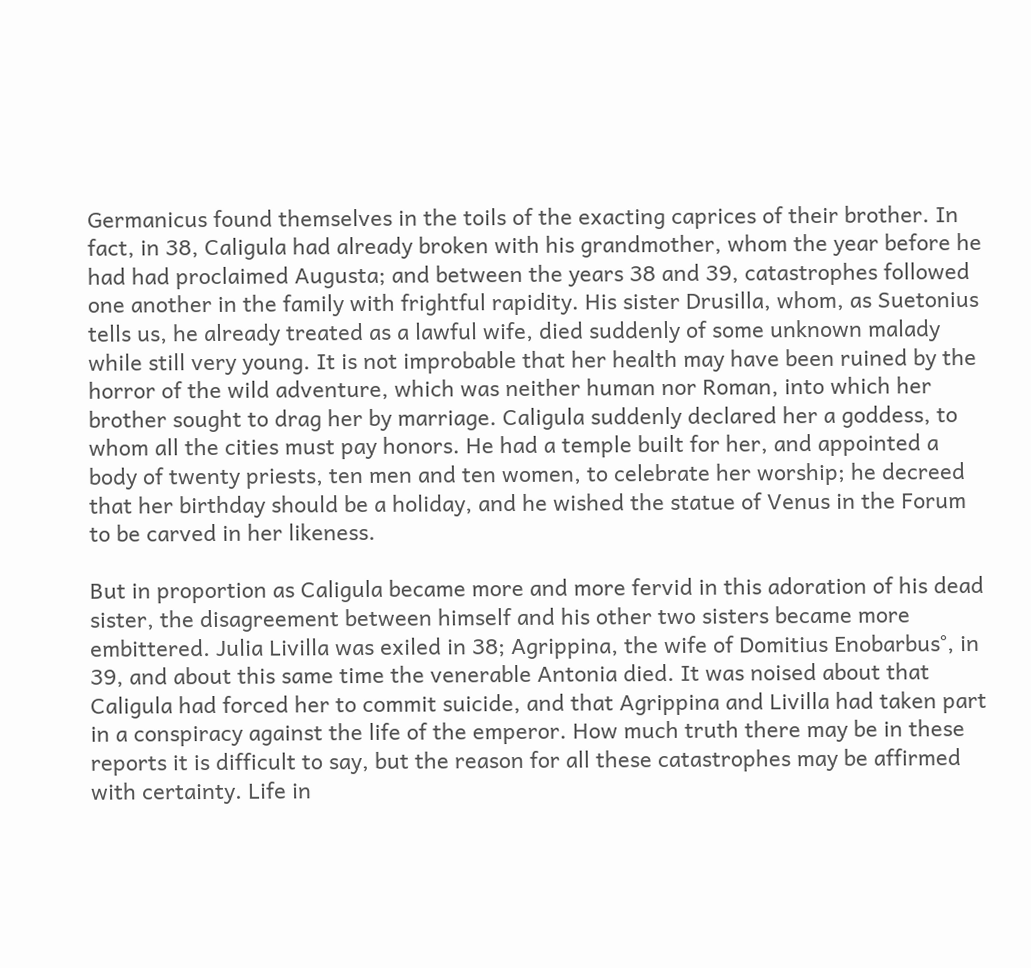Germanicus found themselves in the toils of the exacting caprices of their brother. In fact, in 38, Caligula had already broken with his grandmother, whom the year before he had had proclaimed Augusta; and between the years 38 and 39, catastrophes followed one another in the family with frightful rapidity. His sister Drusilla, whom, as Suetonius tells us, he already treated as a lawful wife, died suddenly of some unknown malady while still very young. It is not improbable that her health may have been ruined by the horror of the wild adventure, which was neither human nor Roman, into which her brother sought to drag her by marriage. Caligula suddenly declared her a goddess, to whom all the cities must pay honors. He had a temple built for her, and appointed a body of twenty priests, ten men and ten women, to celebrate her worship; he decreed that her birthday should be a holiday, and he wished the statue of Venus in the Forum to be carved in her likeness.

But in proportion as Caligula became more and more fervid in this adoration of his dead sister, the disagreement between himself and his other two sisters became more embittered. Julia Livilla was exiled in 38; Agrippina, the wife of Domitius Enobarbus°, in 39, and about this same time the venerable Antonia died. It was noised about that Caligula had forced her to commit suicide, and that Agrippina and Livilla had taken part in a conspiracy against the life of the emperor. How much truth there may be in these reports it is difficult to say, but the reason for all these catastrophes may be affirmed with certainty. Life in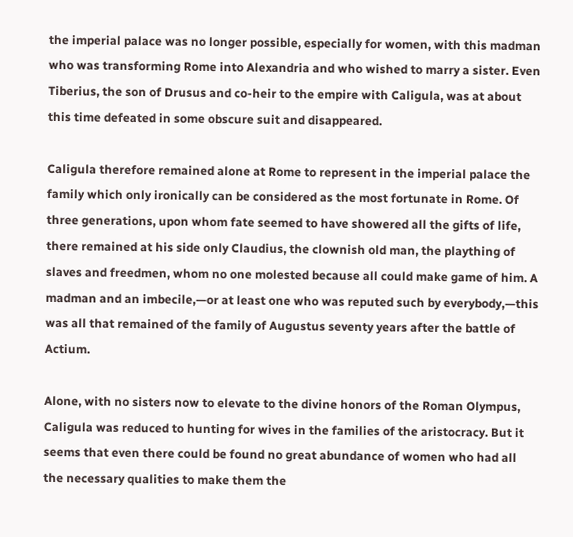the imperial palace was no longer possible, especially for women, with this madman who was transforming Rome into Alexandria and who wished to marry a sister. Even Tiberius, the son of Drusus and co-heir to the empire with Caligula, was at about this time defeated in some obscure suit and disappeared.

Caligula therefore remained alone at Rome to represent in the imperial palace the family which only ironically can be considered as the most fortunate in Rome. Of three generations, upon whom fate seemed to have showered all the gifts of life, there remained at his side only Claudius, the clownish old man, the plaything of slaves and freedmen, whom no one molested because all could make game of him. A madman and an imbecile,—or at least one who was reputed such by everybody,—this was all that remained of the family of Augustus seventy years after the battle of Actium.

Alone, with no sisters now to elevate to the divine honors of the Roman Olympus, Caligula was reduced to hunting for wives in the families of the aristocracy. But it seems that even there could be found no great abundance of women who had all the necessary qualities to make them the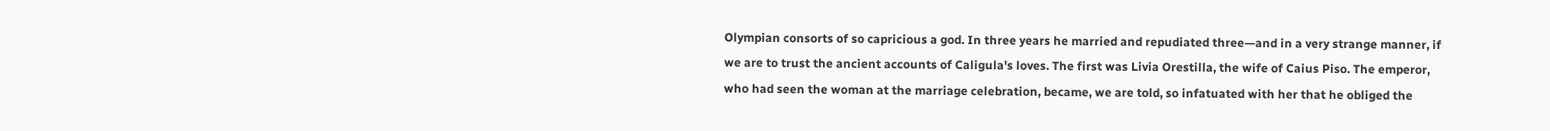Olympian consorts of so capricious a god. In three years he married and repudiated three—and in a very strange manner, if we are to trust the ancient accounts of Caligula's loves. The first was Livia Orestilla, the wife of Caius Piso. The emperor, who had seen the woman at the marriage celebration, became, we are told, so infatuated with her that he obliged the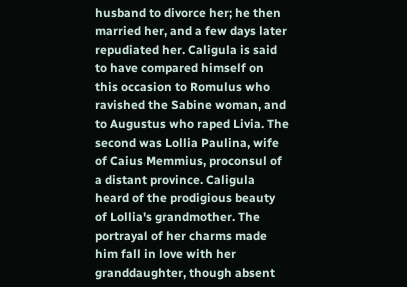husband to divorce her; he then married her, and a few days later repudiated her. Caligula is said to have compared himself on this occasion to Romulus who ravished the Sabine woman, and to Augustus who raped Livia. The second was Lollia Paulina, wife of Caius Memmius, proconsul of a distant province. Caligula heard of the prodigious beauty of Lollia's grandmother. The portrayal of her charms made him fall in love with her granddaughter, though absent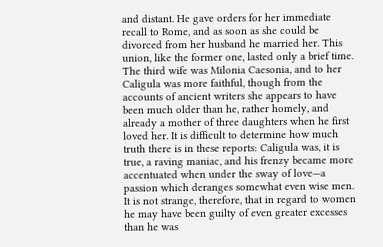and distant. He gave orders for her immediate recall to Rome, and as soon as she could be divorced from her husband he married her. This union, like the former one, lasted only a brief time. The third wife was Milonia Caesonia, and to her Caligula was more faithful, though from the accounts of ancient writers she appears to have been much older than he, rather homely, and already a mother of three daughters when he first loved her. It is difficult to determine how much truth there is in these reports: Caligula was, it is true, a raving maniac, and his frenzy became more accentuated when under the sway of love—a passion which deranges somewhat even wise men. It is not strange, therefore, that in regard to women he may have been guilty of even greater excesses than he was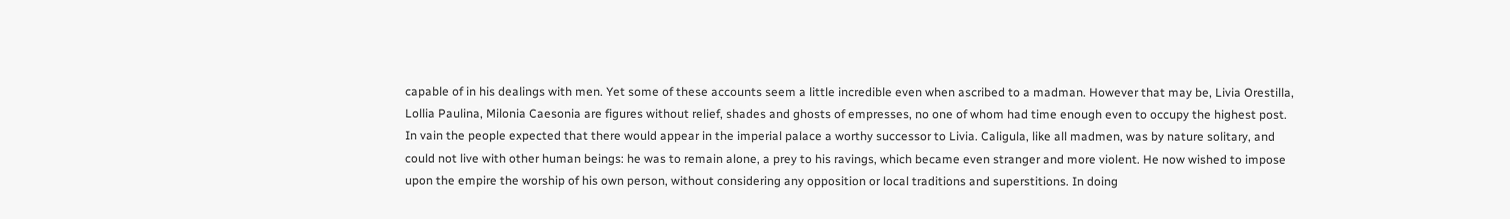capable of in his dealings with men. Yet some of these accounts seem a little incredible even when ascribed to a madman. However that may be, Livia Orestilla, Lollia Paulina, Milonia Caesonia are figures without relief, shades and ghosts of empresses, no one of whom had time enough even to occupy the highest post. In vain the people expected that there would appear in the imperial palace a worthy successor to Livia. Caligula, like all madmen, was by nature solitary, and could not live with other human beings: he was to remain alone, a prey to his ravings, which became even stranger and more violent. He now wished to impose upon the empire the worship of his own person, without considering any opposition or local traditions and superstitions. In doing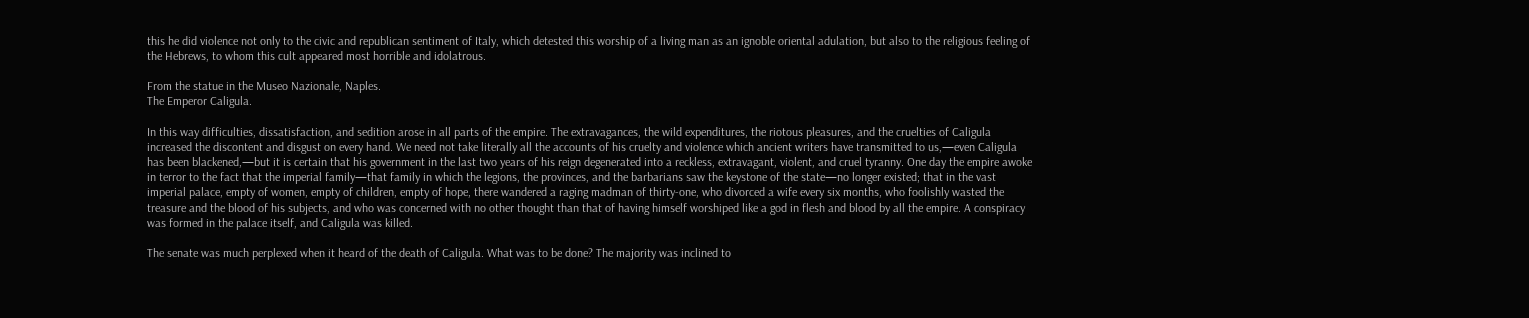this he did violence not only to the civic and republican sentiment of Italy, which detested this worship of a living man as an ignoble oriental adulation, but also to the religious feeling of the Hebrews, to whom this cult appeared most horrible and idolatrous.

From the statue in the Museo Nazionale, Naples.
The Emperor Caligula.

In this way difficulties, dissatisfaction, and sedition arose in all parts of the empire. The extravagances, the wild expenditures, the riotous pleasures, and the cruelties of Caligula increased the discontent and disgust on every hand. We need not take literally all the accounts of his cruelty and violence which ancient writers have transmitted to us,—even Caligula has been blackened,—but it is certain that his government in the last two years of his reign degenerated into a reckless, extravagant, violent, and cruel tyranny. One day the empire awoke in terror to the fact that the imperial family—that family in which the legions, the provinces, and the barbarians saw the keystone of the state—no longer existed; that in the vast imperial palace, empty of women, empty of children, empty of hope, there wandered a raging madman of thirty-one, who divorced a wife every six months, who foolishly wasted the treasure and the blood of his subjects, and who was concerned with no other thought than that of having himself worshiped like a god in flesh and blood by all the empire. A conspiracy was formed in the palace itself, and Caligula was killed.

The senate was much perplexed when it heard of the death of Caligula. What was to be done? The majority was inclined to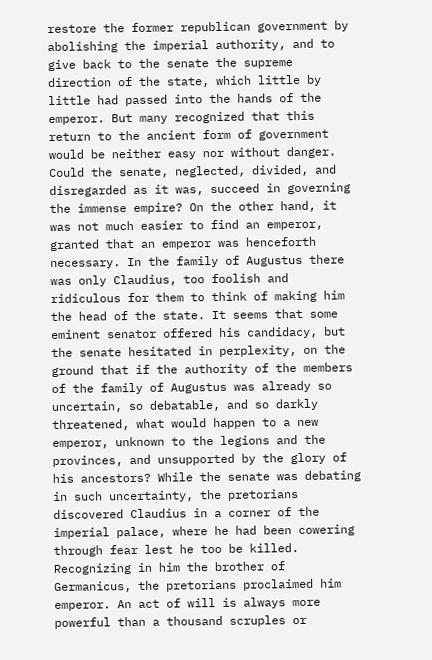restore the former republican government by abolishing the imperial authority, and to give back to the senate the supreme direction of the state, which little by little had passed into the hands of the emperor. But many recognized that this return to the ancient form of government would be neither easy nor without danger. Could the senate, neglected, divided, and disregarded as it was, succeed in governing the immense empire? On the other hand, it was not much easier to find an emperor, granted that an emperor was henceforth necessary. In the family of Augustus there was only Claudius, too foolish and ridiculous for them to think of making him the head of the state. It seems that some eminent senator offered his candidacy, but the senate hesitated in perplexity, on the ground that if the authority of the members of the family of Augustus was already so uncertain, so debatable, and so darkly threatened, what would happen to a new emperor, unknown to the legions and the provinces, and unsupported by the glory of his ancestors? While the senate was debating in such uncertainty, the pretorians discovered Claudius in a corner of the imperial palace, where he had been cowering through fear lest he too be killed. Recognizing in him the brother of Germanicus, the pretorians proclaimed him emperor. An act of will is always more powerful than a thousand scruples or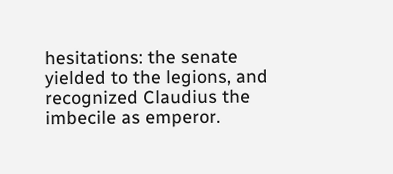hesitations: the senate yielded to the legions, and recognized Claudius the imbecile as emperor.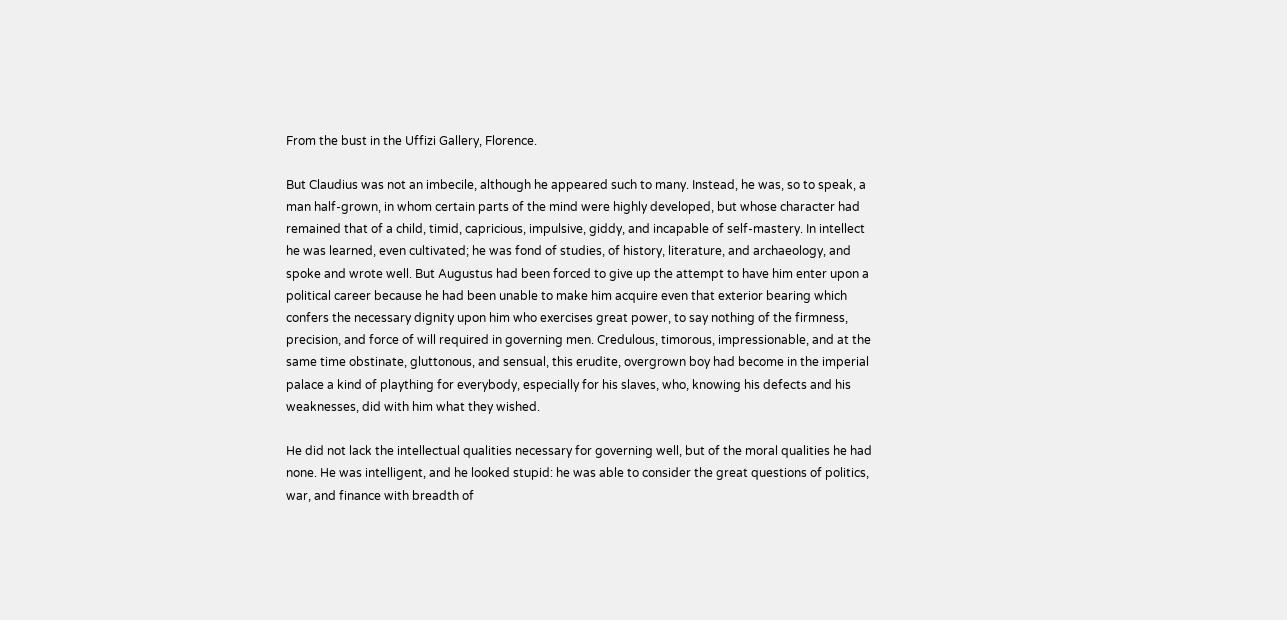From the bust in the Uffizi Gallery, Florence.

But Claudius was not an imbecile, although he appeared such to many. Instead, he was, so to speak, a man half-grown, in whom certain parts of the mind were highly developed, but whose character had remained that of a child, timid, capricious, impulsive, giddy, and incapable of self-mastery. In intellect he was learned, even cultivated; he was fond of studies, of history, literature, and archaeology, and spoke and wrote well. But Augustus had been forced to give up the attempt to have him enter upon a political career because he had been unable to make him acquire even that exterior bearing which confers the necessary dignity upon him who exercises great power, to say nothing of the firmness, precision, and force of will required in governing men. Credulous, timorous, impressionable, and at the same time obstinate, gluttonous, and sensual, this erudite, overgrown boy had become in the imperial palace a kind of plaything for everybody, especially for his slaves, who, knowing his defects and his weaknesses, did with him what they wished.

He did not lack the intellectual qualities necessary for governing well, but of the moral qualities he had none. He was intelligent, and he looked stupid: he was able to consider the great questions of politics, war, and finance with breadth of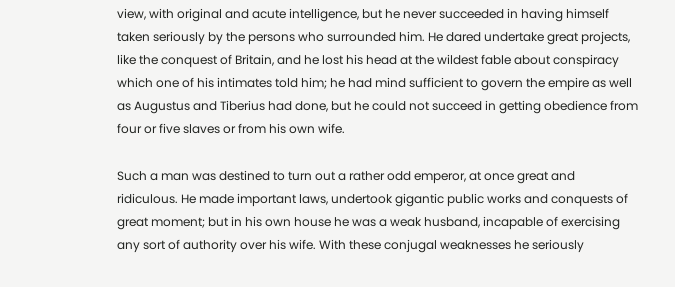view, with original and acute intelligence, but he never succeeded in having himself taken seriously by the persons who surrounded him. He dared undertake great projects, like the conquest of Britain, and he lost his head at the wildest fable about conspiracy which one of his intimates told him; he had mind sufficient to govern the empire as well as Augustus and Tiberius had done, but he could not succeed in getting obedience from four or five slaves or from his own wife.

Such a man was destined to turn out a rather odd emperor, at once great and ridiculous. He made important laws, undertook gigantic public works and conquests of great moment; but in his own house he was a weak husband, incapable of exercising any sort of authority over his wife. With these conjugal weaknesses he seriously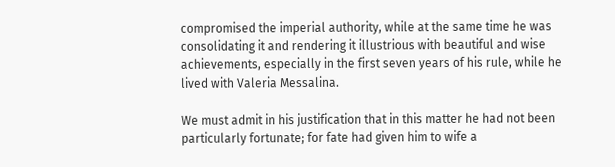compromised the imperial authority, while at the same time he was consolidating it and rendering it illustrious with beautiful and wise achievements, especially in the first seven years of his rule, while he lived with Valeria Messalina.

We must admit in his justification that in this matter he had not been particularly fortunate; for fate had given him to wife a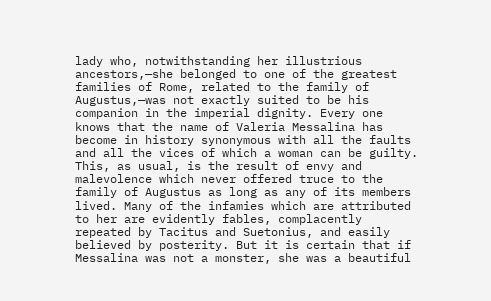lady who, notwithstanding her illustrious ancestors,—she belonged to one of the greatest families of Rome, related to the family of Augustus,—was not exactly suited to be his companion in the imperial dignity. Every one knows that the name of Valeria Messalina has become in history synonymous with all the faults and all the vices of which a woman can be guilty. This, as usual, is the result of envy and malevolence which never offered truce to the family of Augustus as long as any of its members lived. Many of the infamies which are attributed to her are evidently fables, complacently repeated by Tacitus and Suetonius, and easily believed by posterity. But it is certain that if Messalina was not a monster, she was a beautiful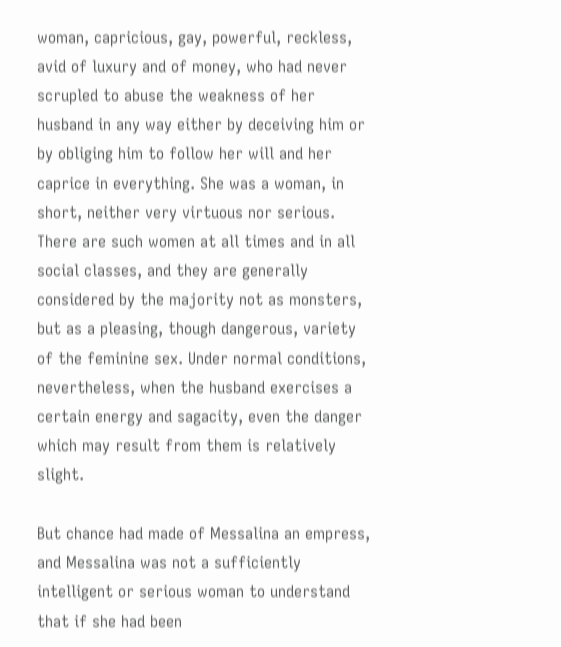woman, capricious, gay, powerful, reckless, avid of luxury and of money, who had never scrupled to abuse the weakness of her husband in any way either by deceiving him or by obliging him to follow her will and her caprice in everything. She was a woman, in short, neither very virtuous nor serious. There are such women at all times and in all social classes, and they are generally considered by the majority not as monsters, but as a pleasing, though dangerous, variety of the feminine sex. Under normal conditions, nevertheless, when the husband exercises a certain energy and sagacity, even the danger which may result from them is relatively slight.

But chance had made of Messalina an empress, and Messalina was not a sufficiently intelligent or serious woman to understand that if she had been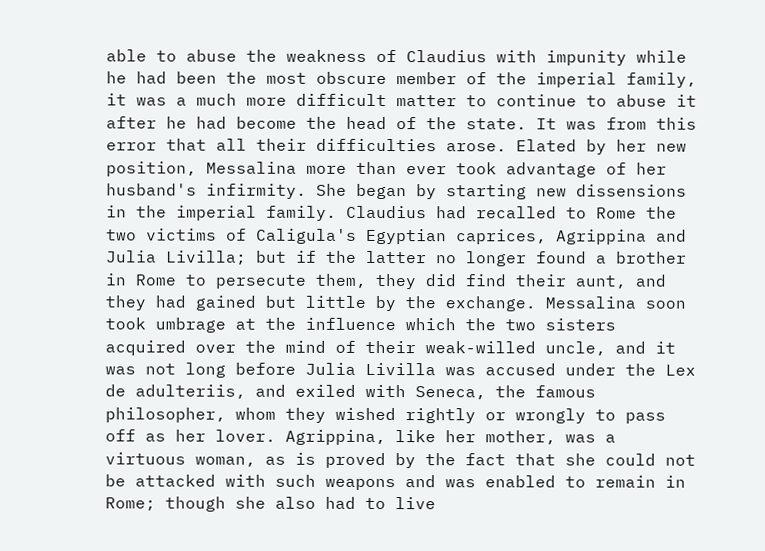able to abuse the weakness of Claudius with impunity while he had been the most obscure member of the imperial family, it was a much more difficult matter to continue to abuse it after he had become the head of the state. It was from this error that all their difficulties arose. Elated by her new position, Messalina more than ever took advantage of her husband's infirmity. She began by starting new dissensions in the imperial family. Claudius had recalled to Rome the two victims of Caligula's Egyptian caprices, Agrippina and Julia Livilla; but if the latter no longer found a brother in Rome to persecute them, they did find their aunt, and they had gained but little by the exchange. Messalina soon took umbrage at the influence which the two sisters acquired over the mind of their weak-willed uncle, and it was not long before Julia Livilla was accused under the Lex de adulteriis, and exiled with Seneca, the famous philosopher, whom they wished rightly or wrongly to pass off as her lover. Agrippina, like her mother, was a virtuous woman, as is proved by the fact that she could not be attacked with such weapons and was enabled to remain in Rome; though she also had to live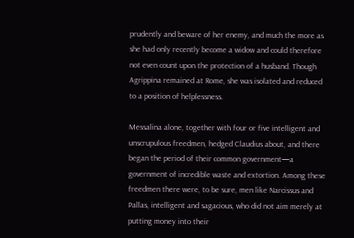prudently and beware of her enemy, and much the more as she had only recently become a widow and could therefore not even count upon the protection of a husband. Though Agrippina remained at Rome, she was isolated and reduced to a position of helplessness.

Messalina alone, together with four or five intelligent and unscrupulous freedmen, hedged Claudius about, and there began the period of their common government—a government of incredible waste and extortion. Among these freedmen there were, to be sure, men like Narcissus and Pallas, intelligent and sagacious, who did not aim merely at putting money into their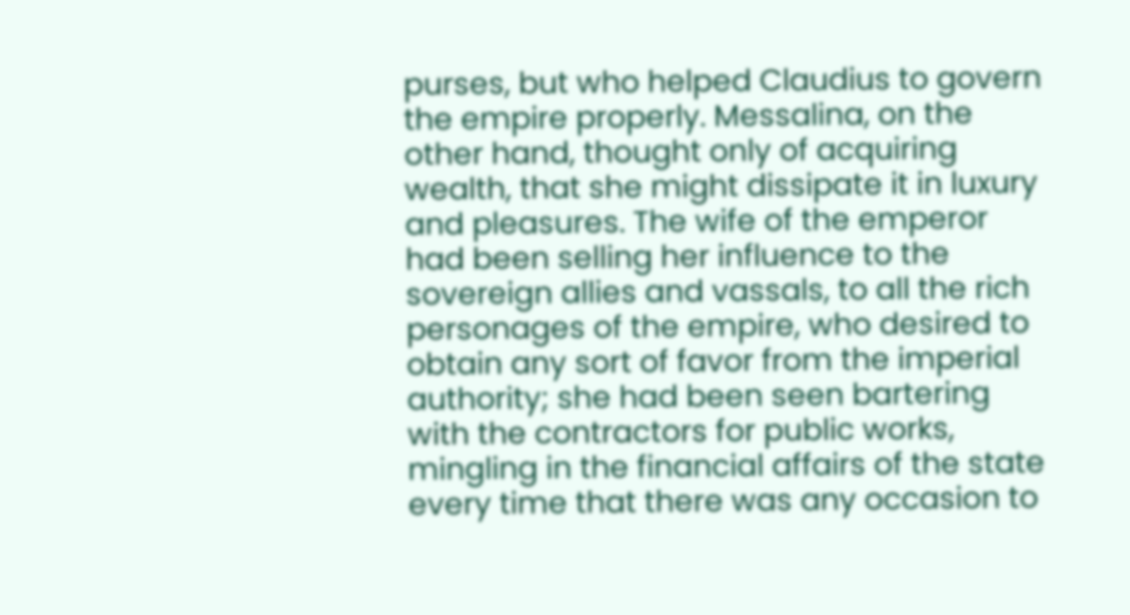purses, but who helped Claudius to govern the empire properly. Messalina, on the other hand, thought only of acquiring wealth, that she might dissipate it in luxury and pleasures. The wife of the emperor had been selling her influence to the sovereign allies and vassals, to all the rich personages of the empire, who desired to obtain any sort of favor from the imperial authority; she had been seen bartering with the contractors for public works, mingling in the financial affairs of the state every time that there was any occasion to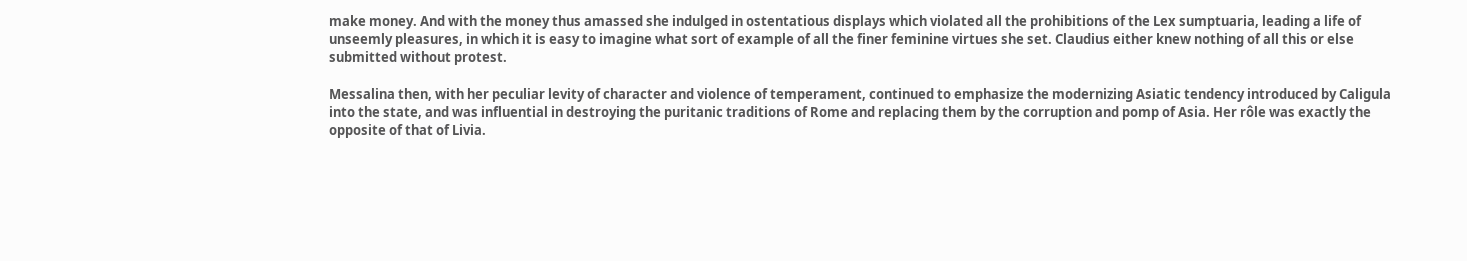make money. And with the money thus amassed she indulged in ostentatious displays which violated all the prohibitions of the Lex sumptuaria, leading a life of unseemly pleasures, in which it is easy to imagine what sort of example of all the finer feminine virtues she set. Claudius either knew nothing of all this or else submitted without protest.

Messalina then, with her peculiar levity of character and violence of temperament, continued to emphasize the modernizing Asiatic tendency introduced by Caligula into the state, and was influential in destroying the puritanic traditions of Rome and replacing them by the corruption and pomp of Asia. Her rôle was exactly the opposite of that of Livia.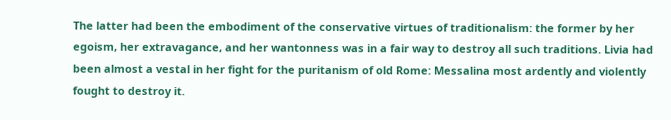The latter had been the embodiment of the conservative virtues of traditionalism: the former by her egoism, her extravagance, and her wantonness was in a fair way to destroy all such traditions. Livia had been almost a vestal in her fight for the puritanism of old Rome: Messalina most ardently and violently fought to destroy it.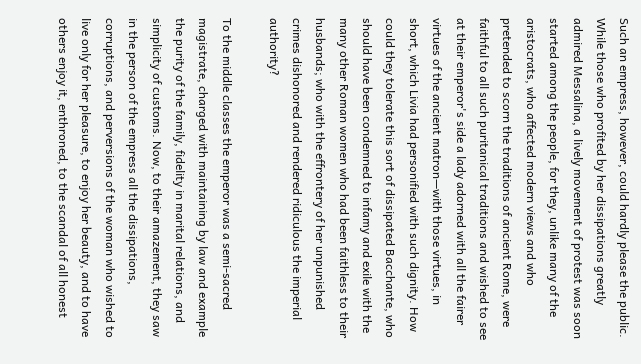Such an empress, however, could hardly please the public. While those who profited by her dissipations greatly admired Messalina, a lively movement of protest was soon started among the people, for they, unlike many of the aristocrats, who affected modern views and who pretended to scorn the traditions of ancient Rome, were faithful to all such puritanical traditions and wished to see at their emperor's side a lady adorned with all the fairer virtues of the ancient matron—with those virtues, in short, which Livia had personified with such dignity. How could they tolerate this sort of dissipated Bacchante, who should have been condemned to infamy and exile with the many other Roman women who had been faithless to their husbands; who with the effrontery of her unpunished crimes dishonored and rendered ridiculous the imperial authority?

To the middle classes the emperor was a semi-sacred magistrate, charged with maintaining by law and example the purity of the family, fidelity in marital relations, and simplicity of customs. Now, to their amazement, they saw in the person of the empress all the dissipations, corruptions, and perversions of the woman who wished to live only for her pleasure, to enjoy her beauty, and to have others enjoy it, enthroned, to the scandal of all honest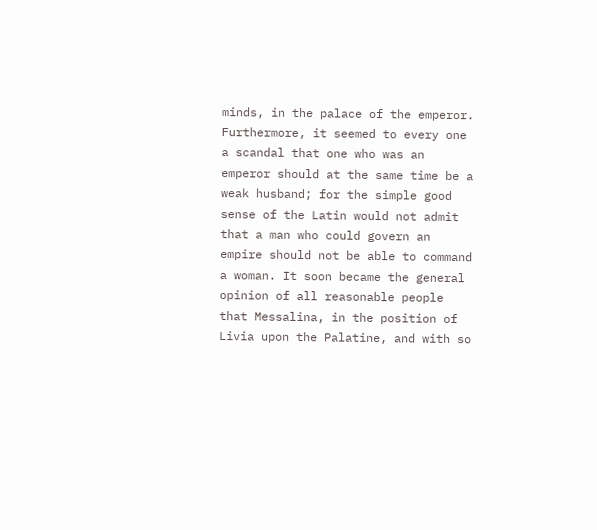minds, in the palace of the emperor. Furthermore, it seemed to every one a scandal that one who was an emperor should at the same time be a weak husband; for the simple good sense of the Latin would not admit that a man who could govern an empire should not be able to command a woman. It soon became the general opinion of all reasonable people that Messalina, in the position of Livia upon the Palatine, and with so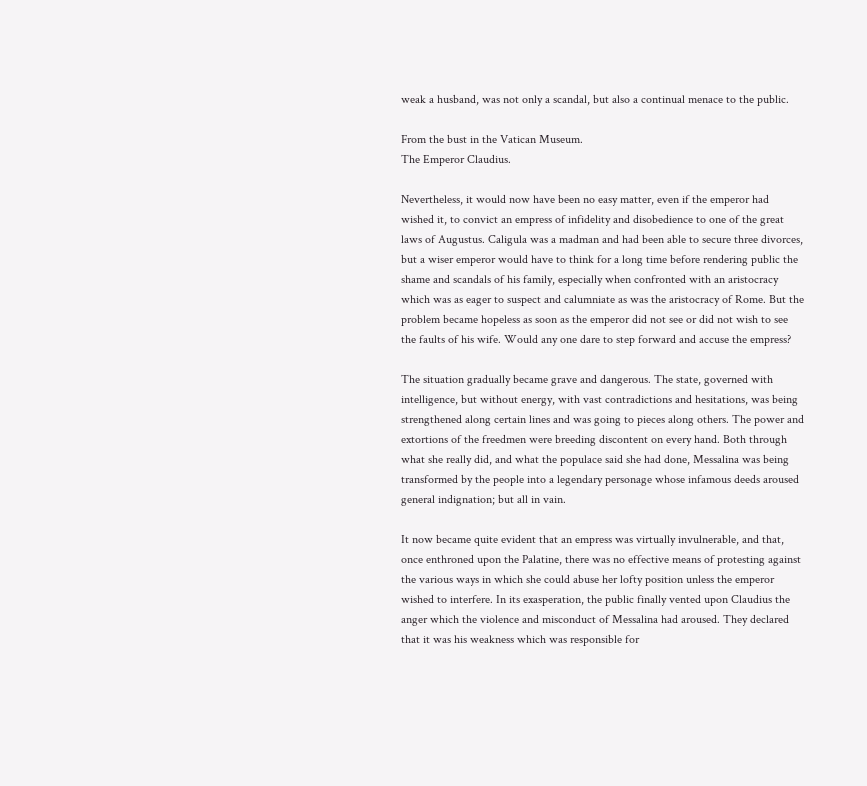weak a husband, was not only a scandal, but also a continual menace to the public.

From the bust in the Vatican Museum.
The Emperor Claudius.

Nevertheless, it would now have been no easy matter, even if the emperor had wished it, to convict an empress of infidelity and disobedience to one of the great laws of Augustus. Caligula was a madman and had been able to secure three divorces, but a wiser emperor would have to think for a long time before rendering public the shame and scandals of his family, especially when confronted with an aristocracy which was as eager to suspect and calumniate as was the aristocracy of Rome. But the problem became hopeless as soon as the emperor did not see or did not wish to see the faults of his wife. Would any one dare to step forward and accuse the empress?

The situation gradually became grave and dangerous. The state, governed with intelligence, but without energy, with vast contradictions and hesitations, was being strengthened along certain lines and was going to pieces along others. The power and extortions of the freedmen were breeding discontent on every hand. Both through what she really did, and what the populace said she had done, Messalina was being transformed by the people into a legendary personage whose infamous deeds aroused general indignation; but all in vain.

It now became quite evident that an empress was virtually invulnerable, and that, once enthroned upon the Palatine, there was no effective means of protesting against the various ways in which she could abuse her lofty position unless the emperor wished to interfere. In its exasperation, the public finally vented upon Claudius the anger which the violence and misconduct of Messalina had aroused. They declared that it was his weakness which was responsible for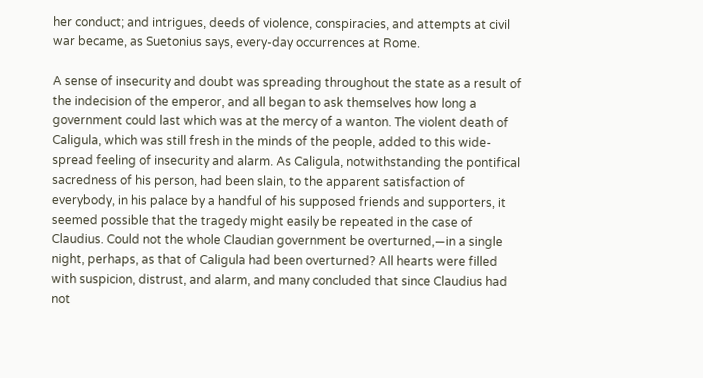her conduct; and intrigues, deeds of violence, conspiracies, and attempts at civil war became, as Suetonius says, every-day occurrences at Rome.

A sense of insecurity and doubt was spreading throughout the state as a result of the indecision of the emperor, and all began to ask themselves how long a government could last which was at the mercy of a wanton. The violent death of Caligula, which was still fresh in the minds of the people, added to this wide-spread feeling of insecurity and alarm. As Caligula, notwithstanding the pontifical sacredness of his person, had been slain, to the apparent satisfaction of everybody, in his palace by a handful of his supposed friends and supporters, it seemed possible that the tragedy might easily be repeated in the case of Claudius. Could not the whole Claudian government be overturned,—in a single night, perhaps, as that of Caligula had been overturned? All hearts were filled with suspicion, distrust, and alarm, and many concluded that since Claudius had not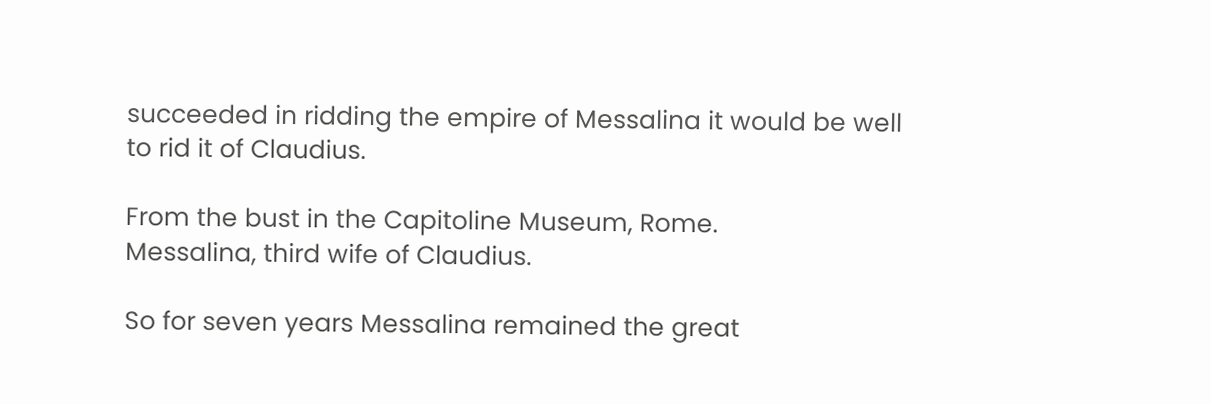succeeded in ridding the empire of Messalina it would be well to rid it of Claudius.

From the bust in the Capitoline Museum, Rome.
Messalina, third wife of Claudius.

So for seven years Messalina remained the great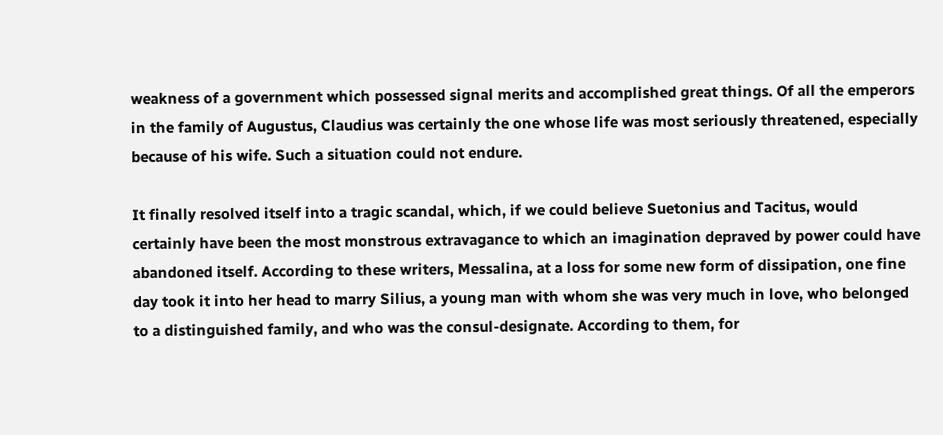weakness of a government which possessed signal merits and accomplished great things. Of all the emperors in the family of Augustus, Claudius was certainly the one whose life was most seriously threatened, especially because of his wife. Such a situation could not endure.

It finally resolved itself into a tragic scandal, which, if we could believe Suetonius and Tacitus, would certainly have been the most monstrous extravagance to which an imagination depraved by power could have abandoned itself. According to these writers, Messalina, at a loss for some new form of dissipation, one fine day took it into her head to marry Silius, a young man with whom she was very much in love, who belonged to a distinguished family, and who was the consul-designate. According to them, for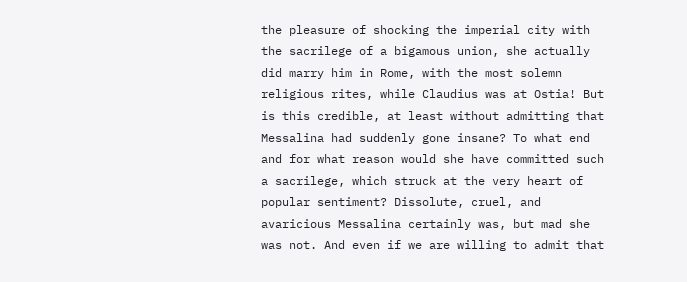the pleasure of shocking the imperial city with the sacrilege of a bigamous union, she actually did marry him in Rome, with the most solemn religious rites, while Claudius was at Ostia! But is this credible, at least without admitting that Messalina had suddenly gone insane? To what end and for what reason would she have committed such a sacrilege, which struck at the very heart of popular sentiment? Dissolute, cruel, and avaricious Messalina certainly was, but mad she was not. And even if we are willing to admit that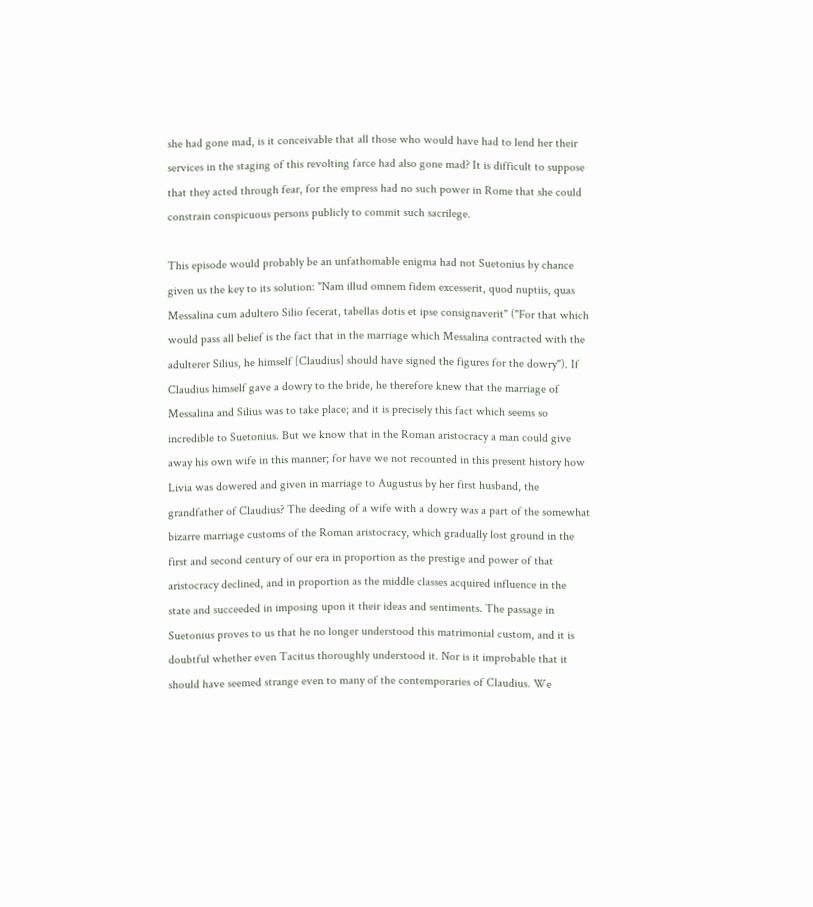she had gone mad, is it conceivable that all those who would have had to lend her their services in the staging of this revolting farce had also gone mad? It is difficult to suppose that they acted through fear, for the empress had no such power in Rome that she could constrain conspicuous persons publicly to commit such sacrilege.

This episode would probably be an unfathomable enigma had not Suetonius by chance given us the key to its solution: "Nam illud omnem fidem excesserit, quod nuptiis, quas Messalina cum adultero Silio fecerat, tabellas dotis et ipse consignaverit" ("For that which would pass all belief is the fact that in the marriage which Messalina contracted with the adulterer Silius, he himself [Claudius] should have signed the figures for the dowry"). If Claudius himself gave a dowry to the bride, he therefore knew that the marriage of Messalina and Silius was to take place; and it is precisely this fact which seems so incredible to Suetonius. But we know that in the Roman aristocracy a man could give away his own wife in this manner; for have we not recounted in this present history how Livia was dowered and given in marriage to Augustus by her first husband, the grandfather of Claudius? The deeding of a wife with a dowry was a part of the somewhat bizarre marriage customs of the Roman aristocracy, which gradually lost ground in the first and second century of our era in proportion as the prestige and power of that aristocracy declined, and in proportion as the middle classes acquired influence in the state and succeeded in imposing upon it their ideas and sentiments. The passage in Suetonius proves to us that he no longer understood this matrimonial custom, and it is doubtful whether even Tacitus thoroughly understood it. Nor is it improbable that it should have seemed strange even to many of the contemporaries of Claudius. We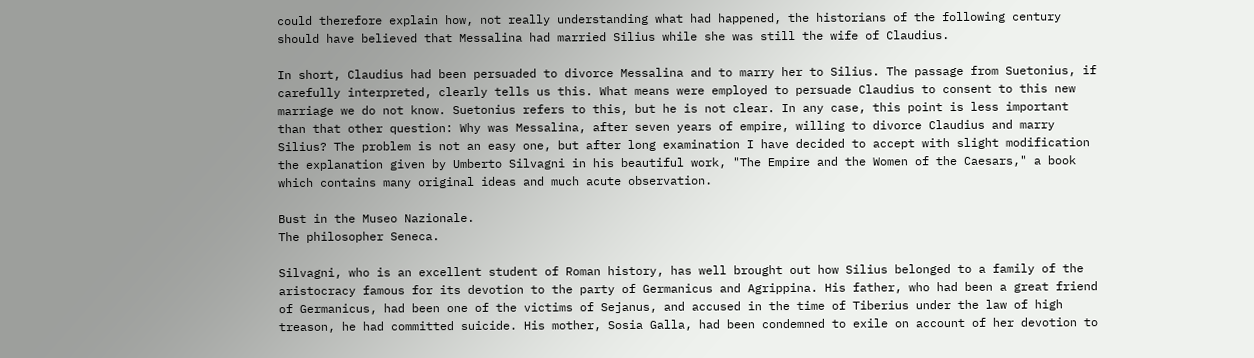could therefore explain how, not really understanding what had happened, the historians of the following century should have believed that Messalina had married Silius while she was still the wife of Claudius.

In short, Claudius had been persuaded to divorce Messalina and to marry her to Silius. The passage from Suetonius, if carefully interpreted, clearly tells us this. What means were employed to persuade Claudius to consent to this new marriage we do not know. Suetonius refers to this, but he is not clear. In any case, this point is less important than that other question: Why was Messalina, after seven years of empire, willing to divorce Claudius and marry Silius? The problem is not an easy one, but after long examination I have decided to accept with slight modification the explanation given by Umberto Silvagni in his beautiful work, "The Empire and the Women of the Caesars," a book which contains many original ideas and much acute observation.

Bust in the Museo Nazionale.
The philosopher Seneca.

Silvagni, who is an excellent student of Roman history, has well brought out how Silius belonged to a family of the aristocracy famous for its devotion to the party of Germanicus and Agrippina. His father, who had been a great friend of Germanicus, had been one of the victims of Sejanus, and accused in the time of Tiberius under the law of high treason, he had committed suicide. His mother, Sosia Galla, had been condemned to exile on account of her devotion to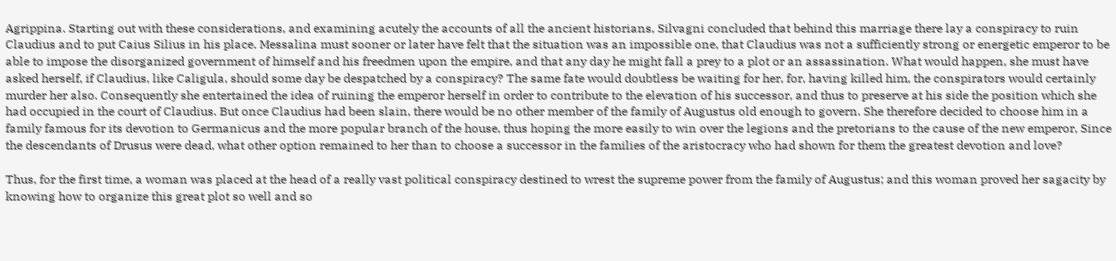Agrippina. Starting out with these considerations, and examining acutely the accounts of all the ancient historians, Silvagni concluded that behind this marriage there lay a conspiracy to ruin Claudius and to put Caius Silius in his place. Messalina must sooner or later have felt that the situation was an impossible one, that Claudius was not a sufficiently strong or energetic emperor to be able to impose the disorganized government of himself and his freedmen upon the empire, and that any day he might fall a prey to a plot or an assassination. What would happen, she must have asked herself, if Claudius, like Caligula, should some day be despatched by a conspiracy? The same fate would doubtless be waiting for her, for, having killed him, the conspirators would certainly murder her also. Consequently she entertained the idea of ruining the emperor herself in order to contribute to the elevation of his successor, and thus to preserve at his side the position which she had occupied in the court of Claudius. But once Claudius had been slain, there would be no other member of the family of Augustus old enough to govern. She therefore decided to choose him in a family famous for its devotion to Germanicus and the more popular branch of the house, thus hoping the more easily to win over the legions and the pretorians to the cause of the new emperor, Since the descendants of Drusus were dead, what other option remained to her than to choose a successor in the families of the aristocracy who had shown for them the greatest devotion and love?

Thus, for the first time, a woman was placed at the head of a really vast political conspiracy destined to wrest the supreme power from the family of Augustus; and this woman proved her sagacity by knowing how to organize this great plot so well and so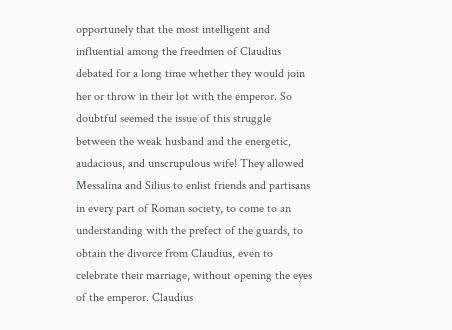opportunely that the most intelligent and influential among the freedmen of Claudius debated for a long time whether they would join her or throw in their lot with the emperor. So doubtful seemed the issue of this struggle between the weak husband and the energetic, audacious, and unscrupulous wife! They allowed Messalina and Silius to enlist friends and partisans in every part of Roman society, to come to an understanding with the prefect of the guards, to obtain the divorce from Claudius, even to celebrate their marriage, without opening the eyes of the emperor. Claudius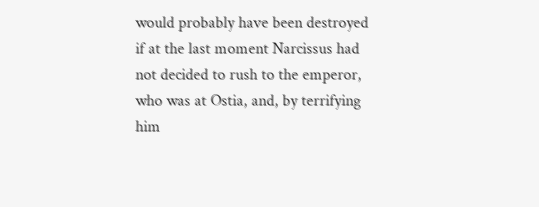would probably have been destroyed if at the last moment Narcissus had not decided to rush to the emperor, who was at Ostia, and, by terrifying him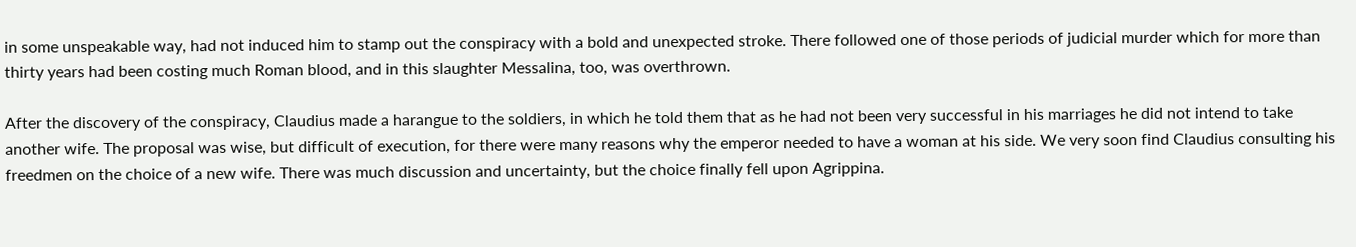in some unspeakable way, had not induced him to stamp out the conspiracy with a bold and unexpected stroke. There followed one of those periods of judicial murder which for more than thirty years had been costing much Roman blood, and in this slaughter Messalina, too, was overthrown.

After the discovery of the conspiracy, Claudius made a harangue to the soldiers, in which he told them that as he had not been very successful in his marriages he did not intend to take another wife. The proposal was wise, but difficult of execution, for there were many reasons why the emperor needed to have a woman at his side. We very soon find Claudius consulting his freedmen on the choice of a new wife. There was much discussion and uncertainty, but the choice finally fell upon Agrippina.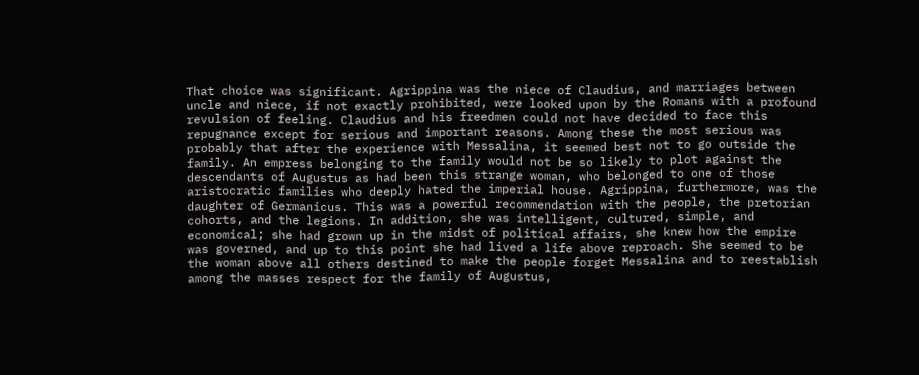That choice was significant. Agrippina was the niece of Claudius, and marriages between uncle and niece, if not exactly prohibited, were looked upon by the Romans with a profound revulsion of feeling. Claudius and his freedmen could not have decided to face this repugnance except for serious and important reasons. Among these the most serious was probably that after the experience with Messalina, it seemed best not to go outside the family. An empress belonging to the family would not be so likely to plot against the descendants of Augustus as had been this strange woman, who belonged to one of those aristocratic families who deeply hated the imperial house. Agrippina, furthermore, was the daughter of Germanicus. This was a powerful recommendation with the people, the pretorian cohorts, and the legions. In addition, she was intelligent, cultured, simple, and economical; she had grown up in the midst of political affairs, she knew how the empire was governed, and up to this point she had lived a life above reproach. She seemed to be the woman above all others destined to make the people forget Messalina and to reestablish among the masses respect for the family of Augustus,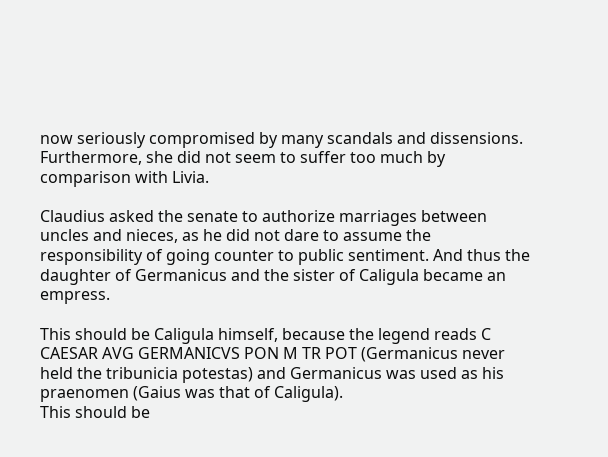now seriously compromised by many scandals and dissensions. Furthermore, she did not seem to suffer too much by comparison with Livia.

Claudius asked the senate to authorize marriages between uncles and nieces, as he did not dare to assume the responsibility of going counter to public sentiment. And thus the daughter of Germanicus and the sister of Caligula became an empress.

This should be Caligula himself, because the legend reads C CAESAR AVG GERMANICVS PON M TR POT (Germanicus never held the tribunicia potestas) and Germanicus was used as his praenomen (Gaius was that of Caligula).
This should be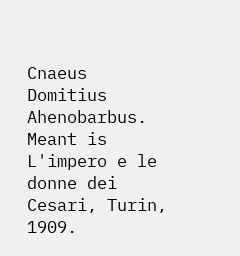Cnaeus Domitius Ahenobarbus.
Meant is L'impero e le donne dei Cesari, Turin, 1909.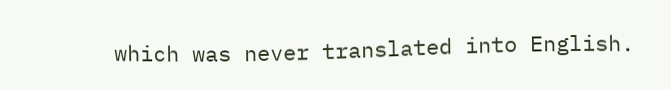which was never translated into English.